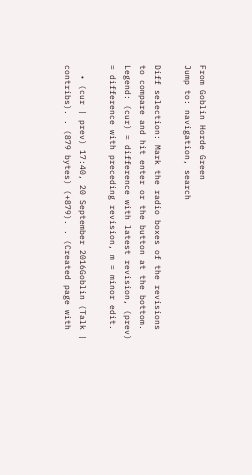From Goblin Horde Green
Jump to: navigation, search

Diff selection: Mark the radio boxes of the revisions to compare and hit enter or the button at the bottom.
Legend: (cur) = difference with latest revision, (prev) = difference with preceding revision, m = minor edit.

  • (cur | prev) 17:40, 20 September 2016Goblin (Talk | contribs). . (879 bytes) (+879). . (Created page with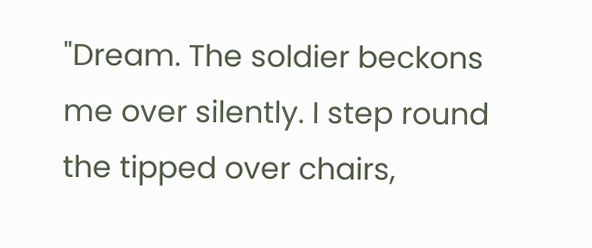"Dream. The soldier beckons me over silently. I step round the tipped over chairs,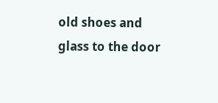old shoes and glass to the door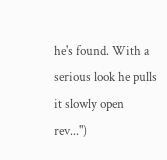he's found. With a serious look he pulls it slowly open rev...")